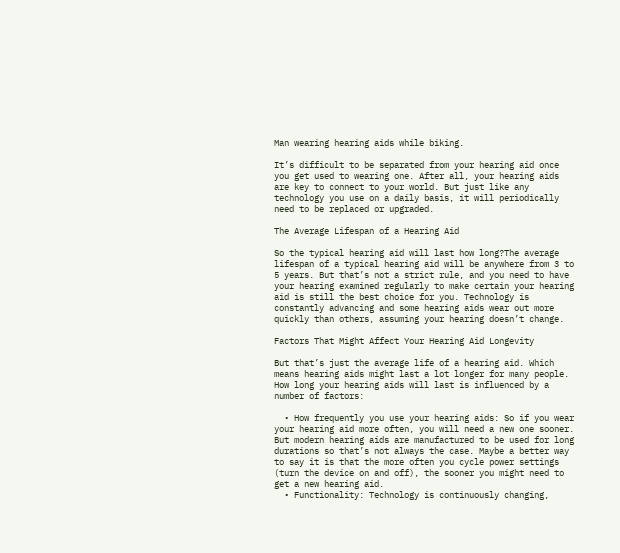Man wearing hearing aids while biking.

It’s difficult to be separated from your hearing aid once you get used to wearing one. After all, your hearing aids are key to connect to your world. But just like any technology you use on a daily basis, it will periodically need to be replaced or upgraded.

The Average Lifespan of a Hearing Aid

So the typical hearing aid will last how long?The average lifespan of a typical hearing aid will be anywhere from 3 to 5 years. But that’s not a strict rule, and you need to have your hearing examined regularly to make certain your hearing aid is still the best choice for you. Technology is constantly advancing and some hearing aids wear out more quickly than others, assuming your hearing doesn’t change.

Factors That Might Affect Your Hearing Aid Longevity

But that’s just the average life of a hearing aid. Which means hearing aids might last a lot longer for many people. How long your hearing aids will last is influenced by a number of factors:

  • How frequently you use your hearing aids: So if you wear your hearing aid more often, you will need a new one sooner. But modern hearing aids are manufactured to be used for long durations so that’s not always the case. Maybe a better way to say it is that the more often you cycle power settings (turn the device on and off), the sooner you might need to get a new hearing aid.
  • Functionality: Technology is continuously changing,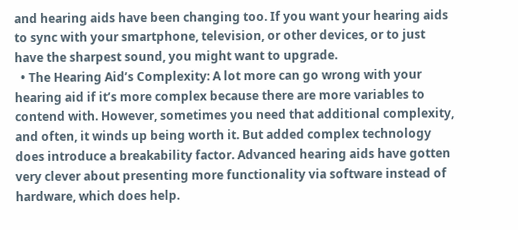and hearing aids have been changing too. If you want your hearing aids to sync with your smartphone, television, or other devices, or to just have the sharpest sound, you might want to upgrade.
  • The Hearing Aid’s Complexity: A lot more can go wrong with your hearing aid if it’s more complex because there are more variables to contend with. However, sometimes you need that additional complexity, and often, it winds up being worth it. But added complex technology does introduce a breakability factor. Advanced hearing aids have gotten very clever about presenting more functionality via software instead of hardware, which does help.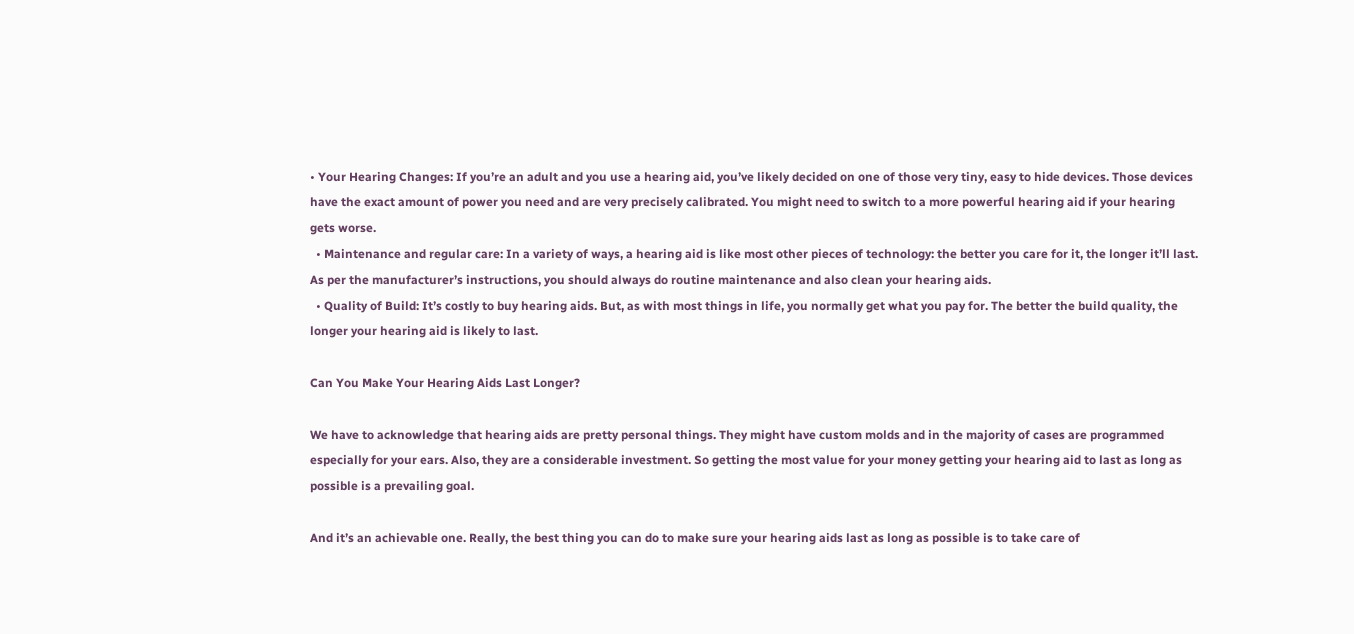• Your Hearing Changes: If you’re an adult and you use a hearing aid, you’ve likely decided on one of those very tiny, easy to hide devices. Those devices have the exact amount of power you need and are very precisely calibrated. You might need to switch to a more powerful hearing aid if your hearing gets worse.
  • Maintenance and regular care: In a variety of ways, a hearing aid is like most other pieces of technology: the better you care for it, the longer it’ll last. As per the manufacturer’s instructions, you should always do routine maintenance and also clean your hearing aids.
  • Quality of Build: It’s costly to buy hearing aids. But, as with most things in life, you normally get what you pay for. The better the build quality, the longer your hearing aid is likely to last.

Can You Make Your Hearing Aids Last Longer?

We have to acknowledge that hearing aids are pretty personal things. They might have custom molds and in the majority of cases are programmed especially for your ears. Also, they are a considerable investment. So getting the most value for your money getting your hearing aid to last as long as possible is a prevailing goal.

And it’s an achievable one. Really, the best thing you can do to make sure your hearing aids last as long as possible is to take care of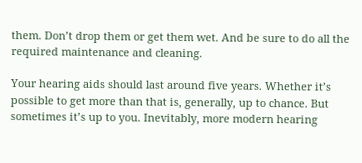them. Don’t drop them or get them wet. And be sure to do all the required maintenance and cleaning.

Your hearing aids should last around five years. Whether it’s possible to get more than that is, generally, up to chance. But sometimes it’s up to you. Inevitably, more modern hearing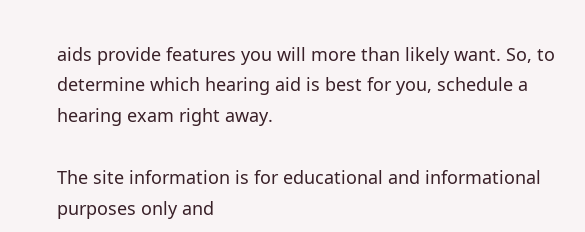aids provide features you will more than likely want. So, to determine which hearing aid is best for you, schedule a hearing exam right away.

The site information is for educational and informational purposes only and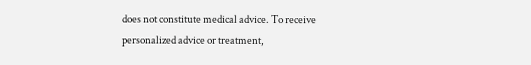does not constitute medical advice. To receive personalized advice or treatment,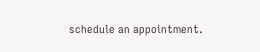schedule an appointment.